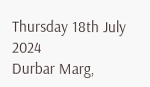Thursday 18th July 2024
Durbar Marg,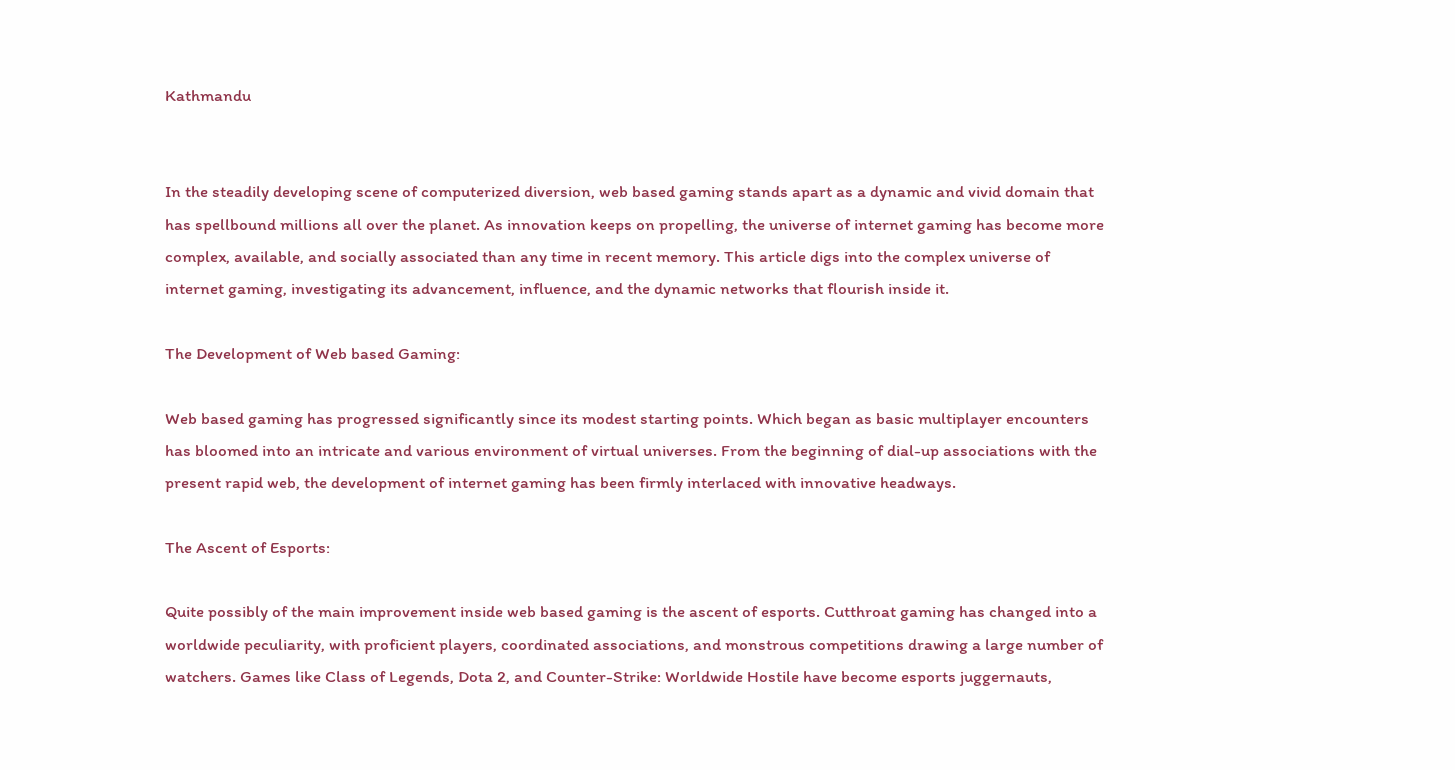Kathmandu


In the steadily developing scene of computerized diversion, web based gaming stands apart as a dynamic and vivid domain that has spellbound millions all over the planet. As innovation keeps on propelling, the universe of internet gaming has become more complex, available, and socially associated than any time in recent memory. This article digs into the complex universe of internet gaming, investigating its advancement, influence, and the dynamic networks that flourish inside it.

The Development of Web based Gaming:

Web based gaming has progressed significantly since its modest starting points. Which began as basic multiplayer encounters has bloomed into an intricate and various environment of virtual universes. From the beginning of dial-up associations with the present rapid web, the development of internet gaming has been firmly interlaced with innovative headways.

The Ascent of Esports:

Quite possibly of the main improvement inside web based gaming is the ascent of esports. Cutthroat gaming has changed into a worldwide peculiarity, with proficient players, coordinated associations, and monstrous competitions drawing a large number of watchers. Games like Class of Legends, Dota 2, and Counter-Strike: Worldwide Hostile have become esports juggernauts,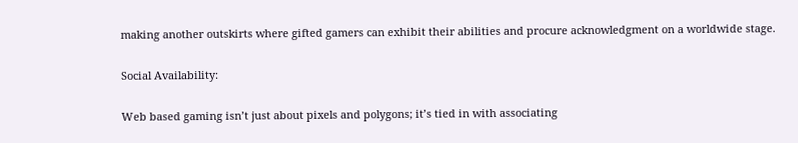making another outskirts where gifted gamers can exhibit their abilities and procure acknowledgment on a worldwide stage.

Social Availability:

Web based gaming isn’t just about pixels and polygons; it’s tied in with associating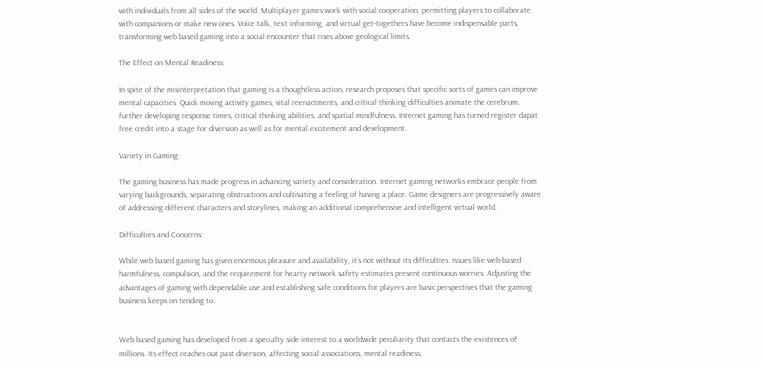with individuals from all sides of the world. Multiplayer games work with social cooperation, permitting players to collaborate with companions or make new ones. Voice talk, text informing, and virtual get-togethers have become indispensable parts, transforming web based gaming into a social encounter that rises above geological limits.

The Effect on Mental Readiness:

In spite of the misinterpretation that gaming is a thoughtless action, research proposes that specific sorts of games can improve mental capacities. Quick moving activity games, vital reenactments, and critical thinking difficulties animate the cerebrum, further developing response times, critical thinking abilities, and spatial mindfulness. Internet gaming has turned register dapat free credit into a stage for diversion as well as for mental excitement and development.

Variety in Gaming:

The gaming business has made progress in advancing variety and consideration. Internet gaming networks embrace people from varying backgrounds, separating obstructions and cultivating a feeling of having a place. Game designers are progressively aware of addressing different characters and storylines, making an additional comprehensive and intelligent virtual world.

Difficulties and Concerns:

While web based gaming has given enormous pleasure and availability, it’s not without its difficulties. Issues like web-based harmfulness, compulsion, and the requirement for hearty network safety estimates present continuous worries. Adjusting the advantages of gaming with dependable use and establishing safe conditions for players are basic perspectives that the gaming business keeps on tending to.


Web based gaming has developed from a specialty side interest to a worldwide peculiarity that contacts the existences of millions. Its effect reaches out past diversion, affecting social associations, mental readiness,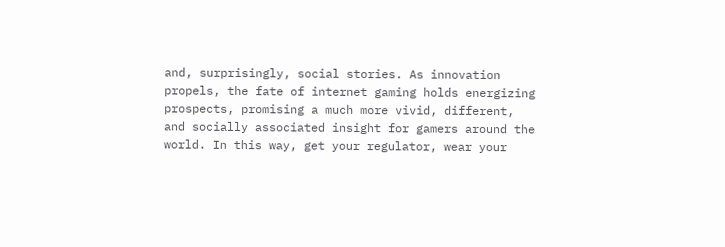and, surprisingly, social stories. As innovation propels, the fate of internet gaming holds energizing prospects, promising a much more vivid, different, and socially associated insight for gamers around the world. In this way, get your regulator, wear your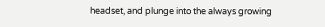headset, and plunge into the always growing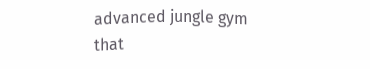advanced jungle gym that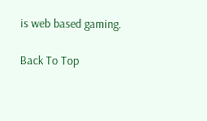is web based gaming.

Back To Top